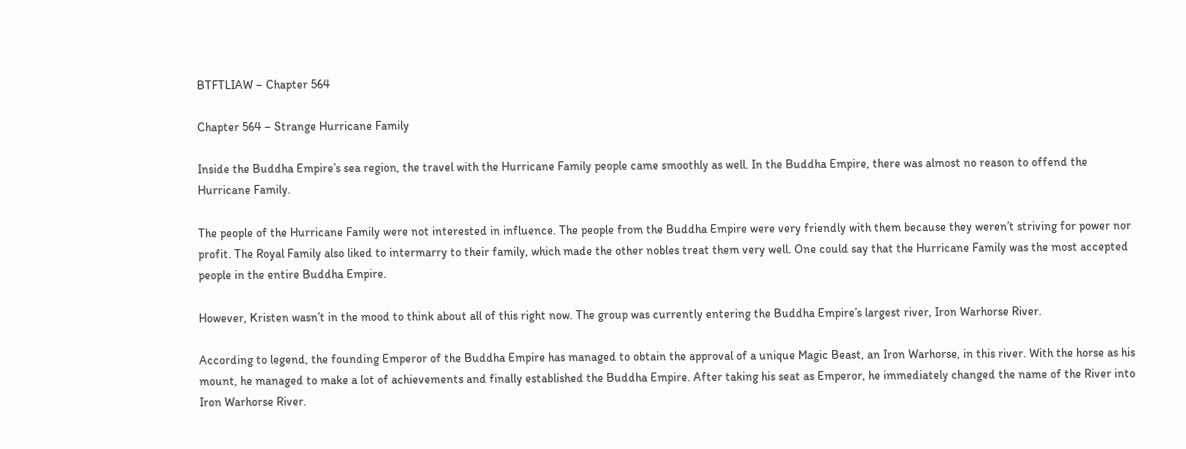BTFTLIAW – Chapter 564

Chapter 564 – Strange Hurricane Family

Inside the Buddha Empire’s sea region, the travel with the Hurricane Family people came smoothly as well. In the Buddha Empire, there was almost no reason to offend the Hurricane Family.

The people of the Hurricane Family were not interested in influence. The people from the Buddha Empire were very friendly with them because they weren’t striving for power nor profit. The Royal Family also liked to intermarry to their family, which made the other nobles treat them very well. One could say that the Hurricane Family was the most accepted people in the entire Buddha Empire.

However, Kristen wasn’t in the mood to think about all of this right now. The group was currently entering the Buddha Empire’s largest river, Iron Warhorse River.

According to legend, the founding Emperor of the Buddha Empire has managed to obtain the approval of a unique Magic Beast, an Iron Warhorse, in this river. With the horse as his mount, he managed to make a lot of achievements and finally established the Buddha Empire. After taking his seat as Emperor, he immediately changed the name of the River into Iron Warhorse River.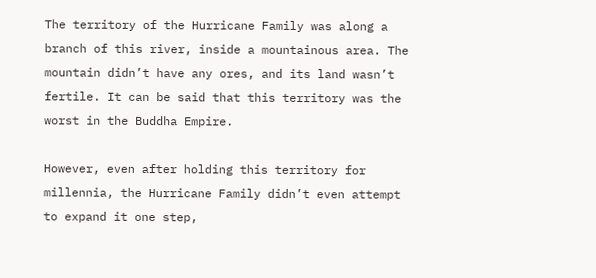The territory of the Hurricane Family was along a branch of this river, inside a mountainous area. The mountain didn’t have any ores, and its land wasn’t fertile. It can be said that this territory was the worst in the Buddha Empire.

However, even after holding this territory for millennia, the Hurricane Family didn’t even attempt to expand it one step,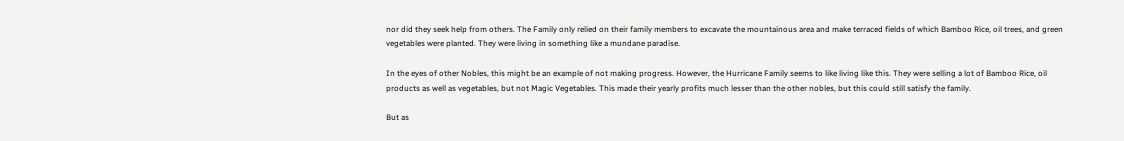nor did they seek help from others. The Family only relied on their family members to excavate the mountainous area and make terraced fields of which Bamboo Rice, oil trees, and green vegetables were planted. They were living in something like a mundane paradise.

In the eyes of other Nobles, this might be an example of not making progress. However, the Hurricane Family seems to like living like this. They were selling a lot of Bamboo Rice, oil products as well as vegetables, but not Magic Vegetables. This made their yearly profits much lesser than the other nobles, but this could still satisfy the family.

But as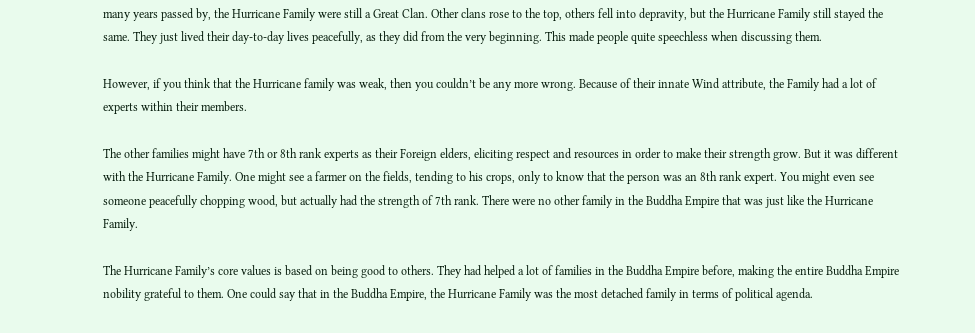many years passed by, the Hurricane Family were still a Great Clan. Other clans rose to the top, others fell into depravity, but the Hurricane Family still stayed the same. They just lived their day-to-day lives peacefully, as they did from the very beginning. This made people quite speechless when discussing them.

However, if you think that the Hurricane family was weak, then you couldn’t be any more wrong. Because of their innate Wind attribute, the Family had a lot of experts within their members.

The other families might have 7th or 8th rank experts as their Foreign elders, eliciting respect and resources in order to make their strength grow. But it was different with the Hurricane Family. One might see a farmer on the fields, tending to his crops, only to know that the person was an 8th rank expert. You might even see someone peacefully chopping wood, but actually had the strength of 7th rank. There were no other family in the Buddha Empire that was just like the Hurricane Family.

The Hurricane Family’s core values is based on being good to others. They had helped a lot of families in the Buddha Empire before, making the entire Buddha Empire nobility grateful to them. One could say that in the Buddha Empire, the Hurricane Family was the most detached family in terms of political agenda.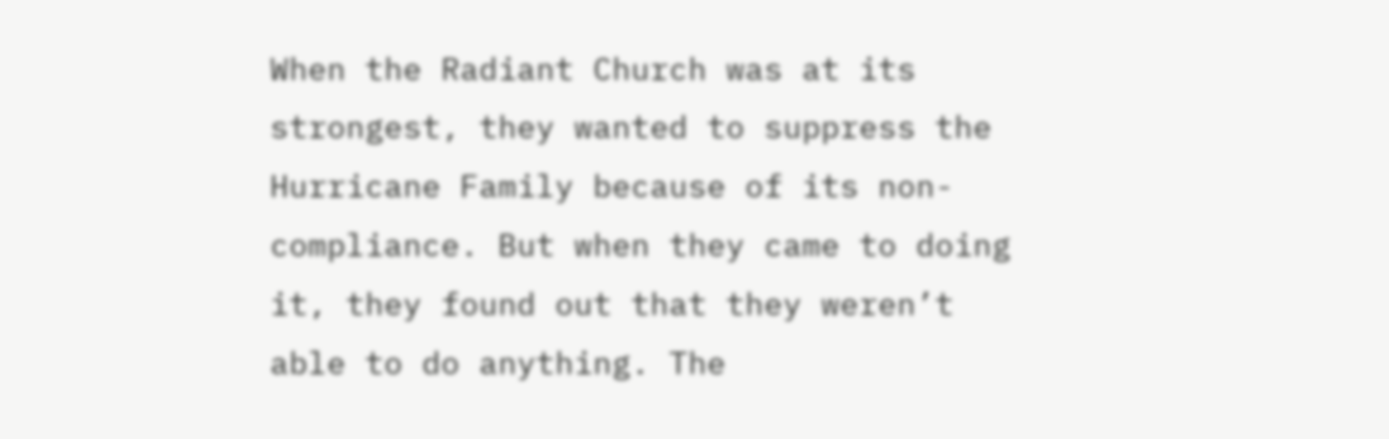When the Radiant Church was at its strongest, they wanted to suppress the Hurricane Family because of its non-compliance. But when they came to doing it, they found out that they weren’t able to do anything. The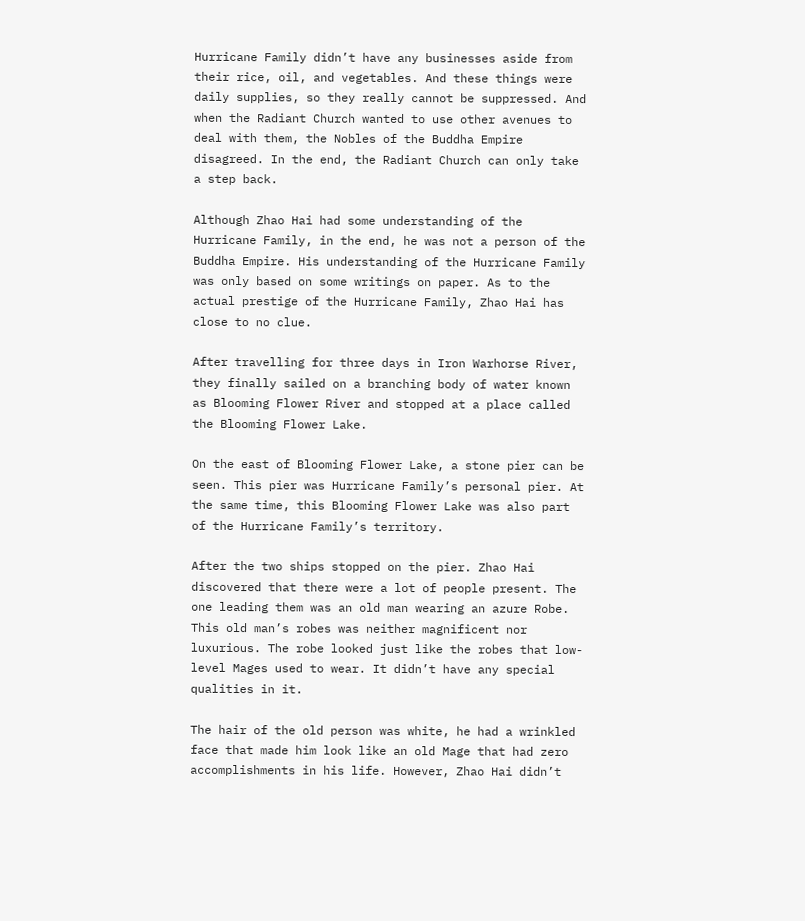Hurricane Family didn’t have any businesses aside from their rice, oil, and vegetables. And these things were daily supplies, so they really cannot be suppressed. And when the Radiant Church wanted to use other avenues to deal with them, the Nobles of the Buddha Empire disagreed. In the end, the Radiant Church can only take a step back.

Although Zhao Hai had some understanding of the Hurricane Family, in the end, he was not a person of the Buddha Empire. His understanding of the Hurricane Family was only based on some writings on paper. As to the actual prestige of the Hurricane Family, Zhao Hai has close to no clue.

After travelling for three days in Iron Warhorse River, they finally sailed on a branching body of water known as Blooming Flower River and stopped at a place called the Blooming Flower Lake.

On the east of Blooming Flower Lake, a stone pier can be seen. This pier was Hurricane Family’s personal pier. At the same time, this Blooming Flower Lake was also part of the Hurricane Family’s territory.

After the two ships stopped on the pier. Zhao Hai discovered that there were a lot of people present. The one leading them was an old man wearing an azure Robe. This old man’s robes was neither magnificent nor luxurious. The robe looked just like the robes that low-level Mages used to wear. It didn’t have any special qualities in it.

The hair of the old person was white, he had a wrinkled face that made him look like an old Mage that had zero accomplishments in his life. However, Zhao Hai didn’t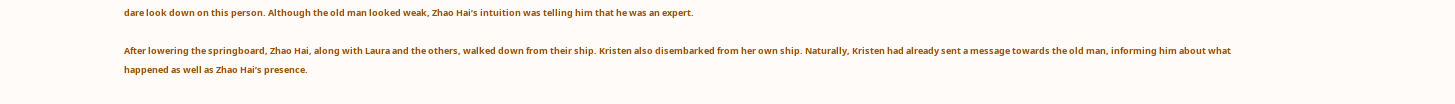dare look down on this person. Although the old man looked weak, Zhao Hai’s intuition was telling him that he was an expert.

After lowering the springboard, Zhao Hai, along with Laura and the others, walked down from their ship. Kristen also disembarked from her own ship. Naturally, Kristen had already sent a message towards the old man, informing him about what happened as well as Zhao Hai’s presence.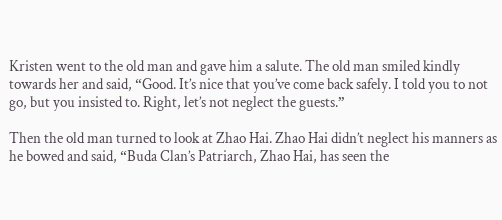Kristen went to the old man and gave him a salute. The old man smiled kindly towards her and said, “Good. It’s nice that you’ve come back safely. I told you to not go, but you insisted to. Right, let’s not neglect the guests.”

Then the old man turned to look at Zhao Hai. Zhao Hai didn’t neglect his manners as he bowed and said, “Buda Clan’s Patriarch, Zhao Hai, has seen the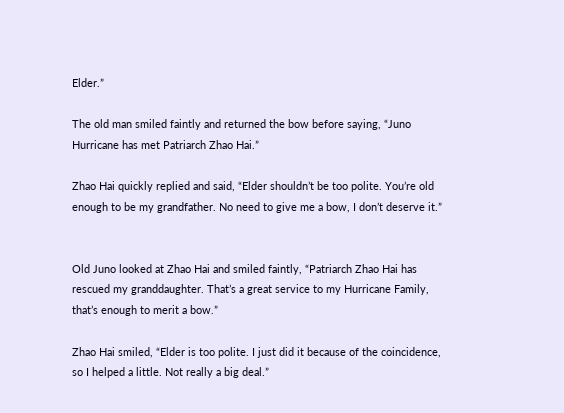Elder.”

The old man smiled faintly and returned the bow before saying, “Juno Hurricane has met Patriarch Zhao Hai.”

Zhao Hai quickly replied and said, “Elder shouldn’t be too polite. You’re old enough to be my grandfather. No need to give me a bow, I don’t deserve it.”


Old Juno looked at Zhao Hai and smiled faintly, “Patriarch Zhao Hai has rescued my granddaughter. That’s a great service to my Hurricane Family, that’s enough to merit a bow.”

Zhao Hai smiled, “Elder is too polite. I just did it because of the coincidence, so I helped a little. Not really a big deal.”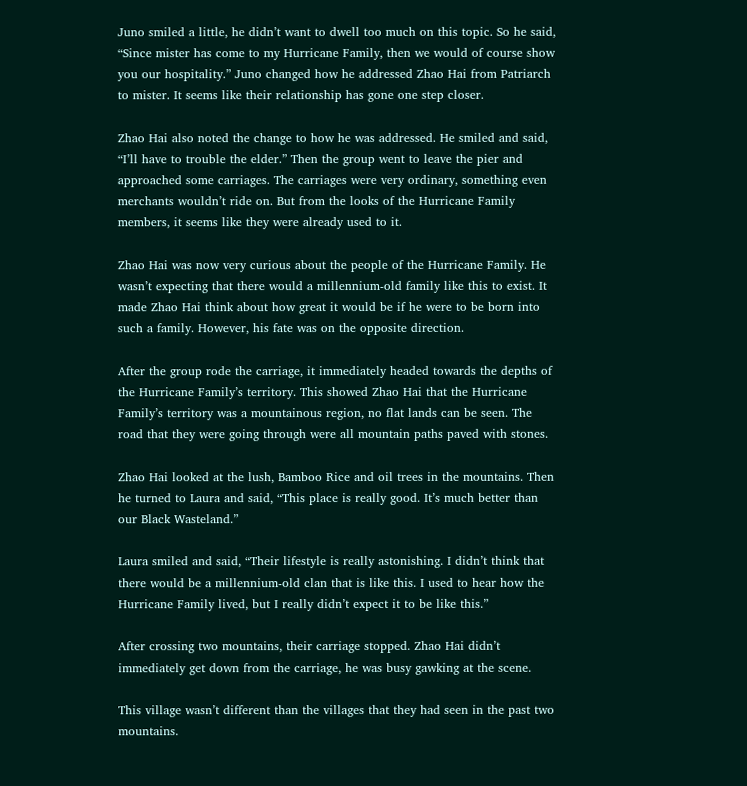Juno smiled a little, he didn’t want to dwell too much on this topic. So he said, “Since mister has come to my Hurricane Family, then we would of course show you our hospitality.” Juno changed how he addressed Zhao Hai from Patriarch to mister. It seems like their relationship has gone one step closer.

Zhao Hai also noted the change to how he was addressed. He smiled and said, “I’ll have to trouble the elder.” Then the group went to leave the pier and approached some carriages. The carriages were very ordinary, something even merchants wouldn’t ride on. But from the looks of the Hurricane Family members, it seems like they were already used to it.

Zhao Hai was now very curious about the people of the Hurricane Family. He wasn’t expecting that there would a millennium-old family like this to exist. It made Zhao Hai think about how great it would be if he were to be born into such a family. However, his fate was on the opposite direction.

After the group rode the carriage, it immediately headed towards the depths of the Hurricane Family’s territory. This showed Zhao Hai that the Hurricane Family’s territory was a mountainous region, no flat lands can be seen. The road that they were going through were all mountain paths paved with stones.

Zhao Hai looked at the lush, Bamboo Rice and oil trees in the mountains. Then he turned to Laura and said, “This place is really good. It’s much better than our Black Wasteland.”

Laura smiled and said, “Their lifestyle is really astonishing. I didn’t think that there would be a millennium-old clan that is like this. I used to hear how the Hurricane Family lived, but I really didn’t expect it to be like this.”

After crossing two mountains, their carriage stopped. Zhao Hai didn’t immediately get down from the carriage, he was busy gawking at the scene.

This village wasn’t different than the villages that they had seen in the past two mountains.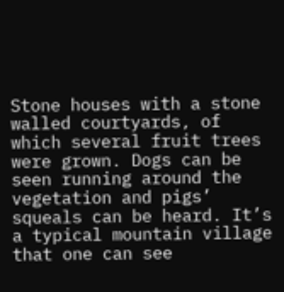Stone houses with a stone walled courtyards, of which several fruit trees were grown. Dogs can be seen running around the vegetation and pigs’ squeals can be heard. It’s a typical mountain village that one can see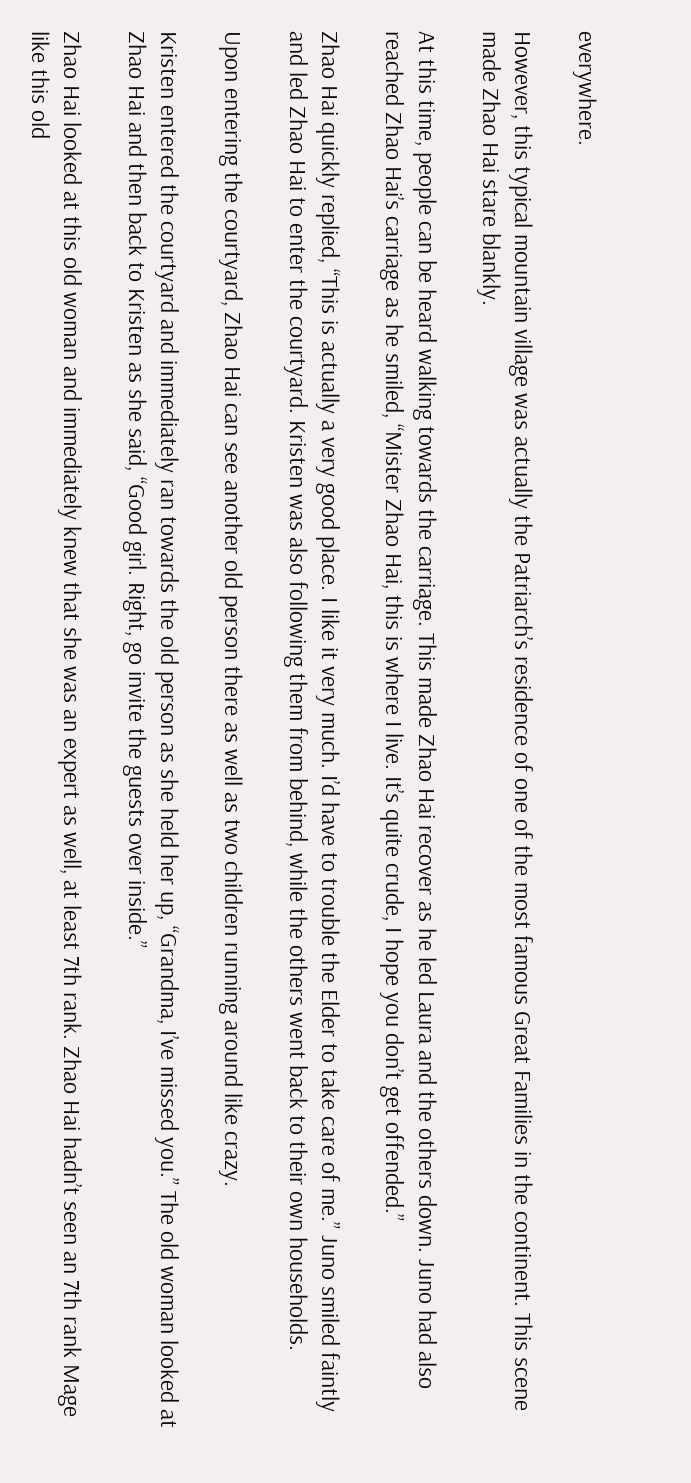everywhere.

However, this typical mountain village was actually the Patriarch’s residence of one of the most famous Great Families in the continent. This scene made Zhao Hai stare blankly.

At this time, people can be heard walking towards the carriage. This made Zhao Hai recover as he led Laura and the others down. Juno had also reached Zhao Hai’s carriage as he smiled, “Mister Zhao Hai, this is where I live. It’s quite crude, I hope you don’t get offended.”

Zhao Hai quickly replied, “This is actually a very good place. I like it very much. I’d have to trouble the Elder to take care of me.” Juno smiled faintly and led Zhao Hai to enter the courtyard. Kristen was also following them from behind, while the others went back to their own households.

Upon entering the courtyard, Zhao Hai can see another old person there as well as two children running around like crazy.

Kristen entered the courtyard and immediately ran towards the old person as she held her up, “Grandma, I’ve missed you.” The old woman looked at Zhao Hai and then back to Kristen as she said, “Good girl. Right, go invite the guests over inside.”

Zhao Hai looked at this old woman and immediately knew that she was an expert as well, at least 7th rank. Zhao Hai hadn’t seen an 7th rank Mage like this old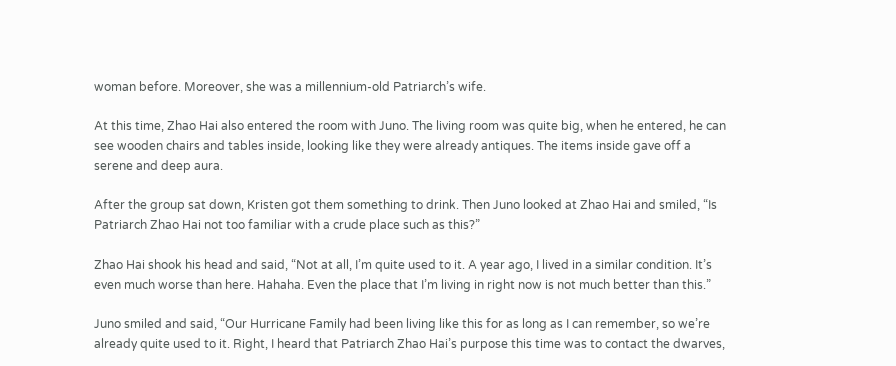woman before. Moreover, she was a millennium-old Patriarch’s wife.

At this time, Zhao Hai also entered the room with Juno. The living room was quite big, when he entered, he can see wooden chairs and tables inside, looking like they were already antiques. The items inside gave off a serene and deep aura.

After the group sat down, Kristen got them something to drink. Then Juno looked at Zhao Hai and smiled, “Is Patriarch Zhao Hai not too familiar with a crude place such as this?”

Zhao Hai shook his head and said, “Not at all, I’m quite used to it. A year ago, I lived in a similar condition. It’s even much worse than here. Hahaha. Even the place that I’m living in right now is not much better than this.”

Juno smiled and said, “Our Hurricane Family had been living like this for as long as I can remember, so we’re already quite used to it. Right, I heard that Patriarch Zhao Hai’s purpose this time was to contact the dwarves,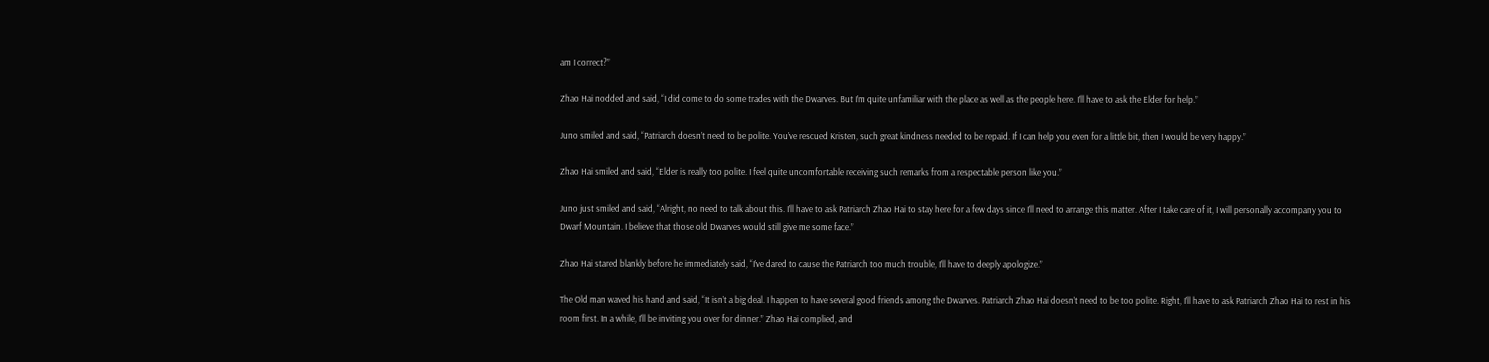am I correct?”

Zhao Hai nodded and said, “I did come to do some trades with the Dwarves. But I’m quite unfamiliar with the place as well as the people here. I’ll have to ask the Elder for help.”

Juno smiled and said, “Patriarch doesn’t need to be polite. You’ve rescued Kristen, such great kindness needed to be repaid. If I can help you even for a little bit, then I would be very happy.”

Zhao Hai smiled and said, “Elder is really too polite. I feel quite uncomfortable receiving such remarks from a respectable person like you.”

Juno just smiled and said, “Alright, no need to talk about this. I’ll have to ask Patriarch Zhao Hai to stay here for a few days since I’ll need to arrange this matter. After I take care of it, I will personally accompany you to Dwarf Mountain. I believe that those old Dwarves would still give me some face.”

Zhao Hai stared blankly before he immediately said, “I’ve dared to cause the Patriarch too much trouble, I’ll have to deeply apologize.”

The Old man waved his hand and said, “It isn’t a big deal. I happen to have several good friends among the Dwarves. Patriarch Zhao Hai doesn’t need to be too polite. Right, I’ll have to ask Patriarch Zhao Hai to rest in his room first. In a while, I’ll be inviting you over for dinner.” Zhao Hai complied, and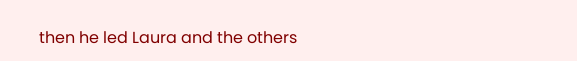then he led Laura and the others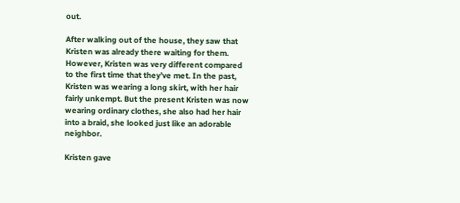out.

After walking out of the house, they saw that Kristen was already there waiting for them. However, Kristen was very different compared to the first time that they’ve met. In the past, Kristen was wearing a long skirt, with her hair fairly unkempt. But the present Kristen was now wearing ordinary clothes, she also had her hair into a braid, she looked just like an adorable neighbor.

Kristen gave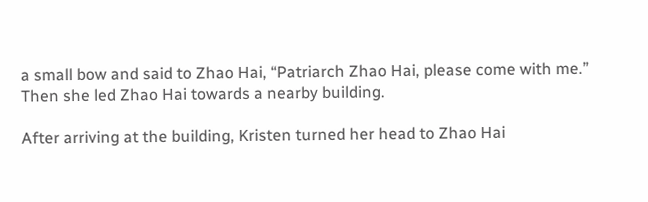a small bow and said to Zhao Hai, “Patriarch Zhao Hai, please come with me.” Then she led Zhao Hai towards a nearby building.

After arriving at the building, Kristen turned her head to Zhao Hai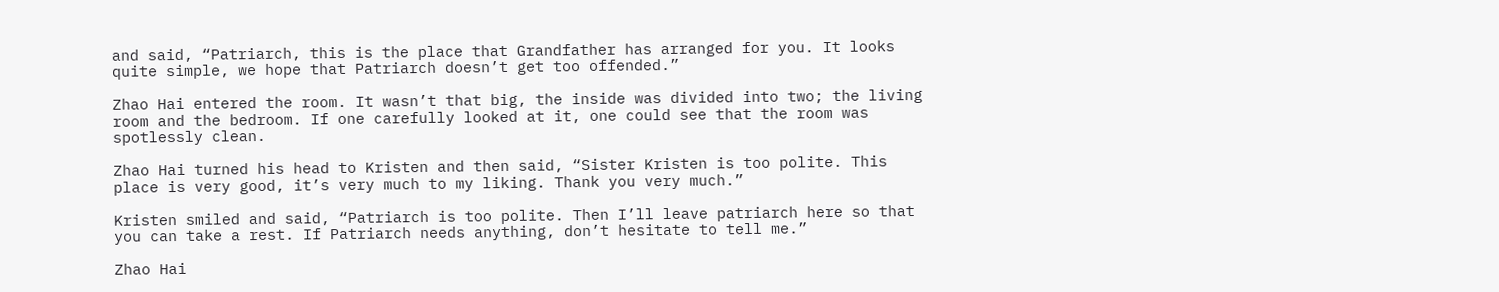and said, “Patriarch, this is the place that Grandfather has arranged for you. It looks quite simple, we hope that Patriarch doesn’t get too offended.”

Zhao Hai entered the room. It wasn’t that big, the inside was divided into two; the living room and the bedroom. If one carefully looked at it, one could see that the room was spotlessly clean.

Zhao Hai turned his head to Kristen and then said, “Sister Kristen is too polite. This place is very good, it’s very much to my liking. Thank you very much.”

Kristen smiled and said, “Patriarch is too polite. Then I’ll leave patriarch here so that you can take a rest. If Patriarch needs anything, don’t hesitate to tell me.”

Zhao Hai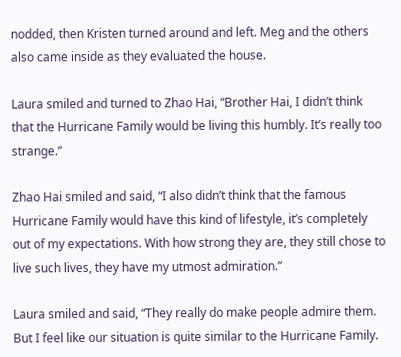nodded, then Kristen turned around and left. Meg and the others also came inside as they evaluated the house.

Laura smiled and turned to Zhao Hai, “Brother Hai, I didn’t think that the Hurricane Family would be living this humbly. It’s really too strange.”

Zhao Hai smiled and said, “I also didn’t think that the famous Hurricane Family would have this kind of lifestyle, it’s completely out of my expectations. With how strong they are, they still chose to live such lives, they have my utmost admiration.”

Laura smiled and said, “They really do make people admire them. But I feel like our situation is quite similar to the Hurricane Family.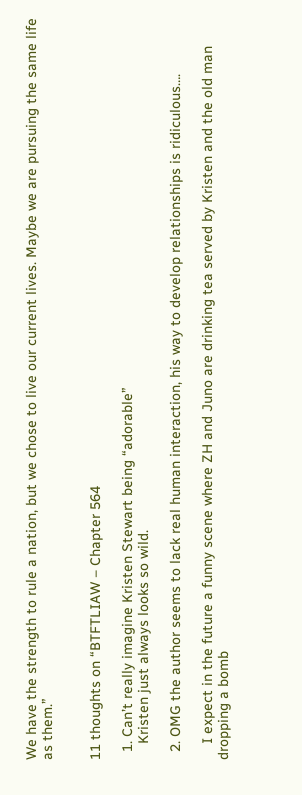We have the strength to rule a nation, but we chose to live our current lives. Maybe we are pursuing the same life as them.”


11 thoughts on “BTFTLIAW – Chapter 564

  1. Can’t really imagine Kristen Stewart being “adorable”
    Kristen just always looks so wild.

  2. OMG the author seems to lack real human interaction, his way to develop relationships is ridiculous….

    I expect in the future a funny scene where ZH and Juno are drinking tea served by Kristen and the old man dropping a bomb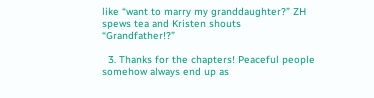like “want to marry my granddaughter?” ZH spews tea and Kristen shouts “Grandfather!?”

  3. Thanks for the chapters! Peaceful people somehow always end up as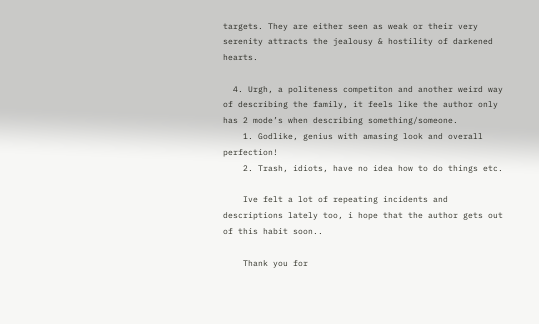targets. They are either seen as weak or their very serenity attracts the jealousy & hostility of darkened hearts.

  4. Urgh, a politeness competiton and another weird way of describing the family, it feels like the author only has 2 mode’s when describing something/someone.
    1. Godlike, genius with amasing look and overall perfection!
    2. Trash, idiots, have no idea how to do things etc.

    Ive felt a lot of repeating incidents and descriptions lately too, i hope that the author gets out of this habit soon..

    Thank you for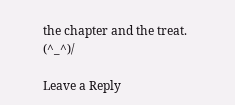the chapter and the treat. (^_^)/

Leave a Reply